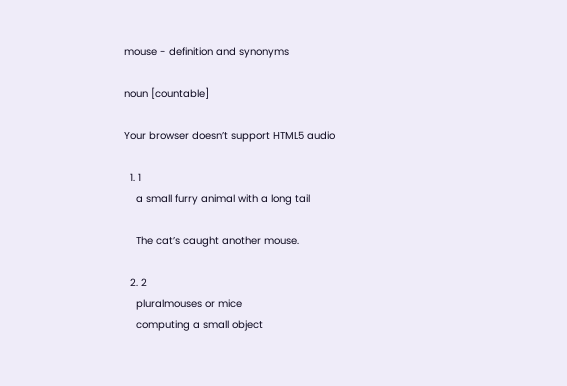mouse - definition and synonyms

noun [countable]

Your browser doesn’t support HTML5 audio

  1. 1
    a small furry animal with a long tail

    The cat’s caught another mouse.

  2. 2
    pluralmouses or mice
    computing a small object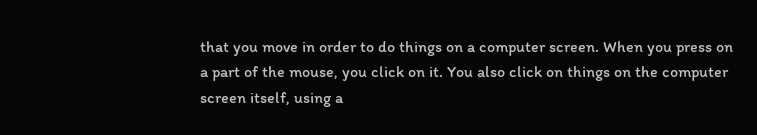that you move in order to do things on a computer screen. When you press on a part of the mouse, you click on it. You also click on things on the computer screen itself, using a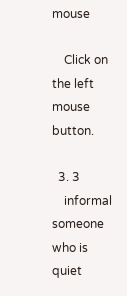mouse

    Click on the left mouse button.

  3. 3
    informal someone who is quiet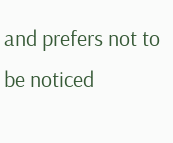and prefers not to be noticed